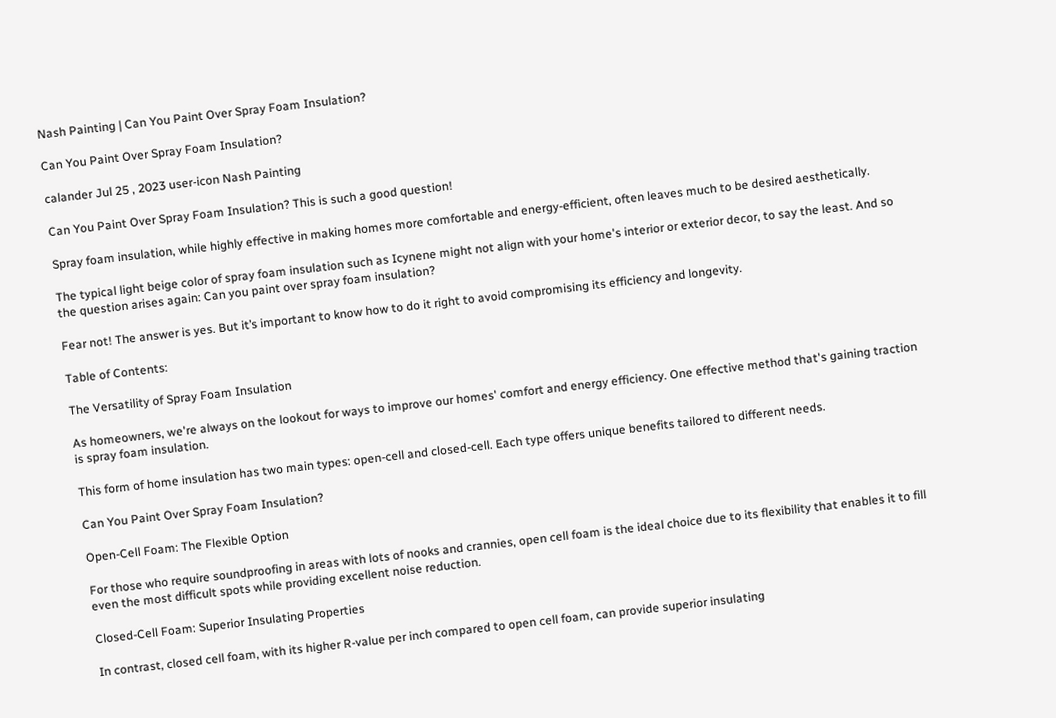Nash Painting | Can You Paint Over Spray Foam Insulation?

Can You Paint Over Spray Foam Insulation?

calander Jul 25 , 2023 user-icon Nash Painting

Can You Paint Over Spray Foam Insulation? This is such a good question!

Spray foam insulation, while highly effective in making homes more comfortable and energy-efficient, often leaves much to be desired aesthetically.

The typical light beige color of spray foam insulation such as Icynene might not align with your home's interior or exterior decor, to say the least. And so the question arises again: Can you paint over spray foam insulation?

Fear not! The answer is yes. But it’s important to know how to do it right to avoid compromising its efficiency and longevity.

Table of Contents:

The Versatility of Spray Foam Insulation

As homeowners, we're always on the lookout for ways to improve our homes' comfort and energy efficiency. One effective method that's gaining traction is spray foam insulation.

This form of home insulation has two main types: open-cell and closed-cell. Each type offers unique benefits tailored to different needs.

Can You Paint Over Spray Foam Insulation?

Open-Cell Foam: The Flexible Option

For those who require soundproofing in areas with lots of nooks and crannies, open cell foam is the ideal choice due to its flexibility that enables it to fill even the most difficult spots while providing excellent noise reduction.

Closed-Cell Foam: Superior Insulating Properties

In contrast, closed cell foam, with its higher R-value per inch compared to open cell foam, can provide superior insulating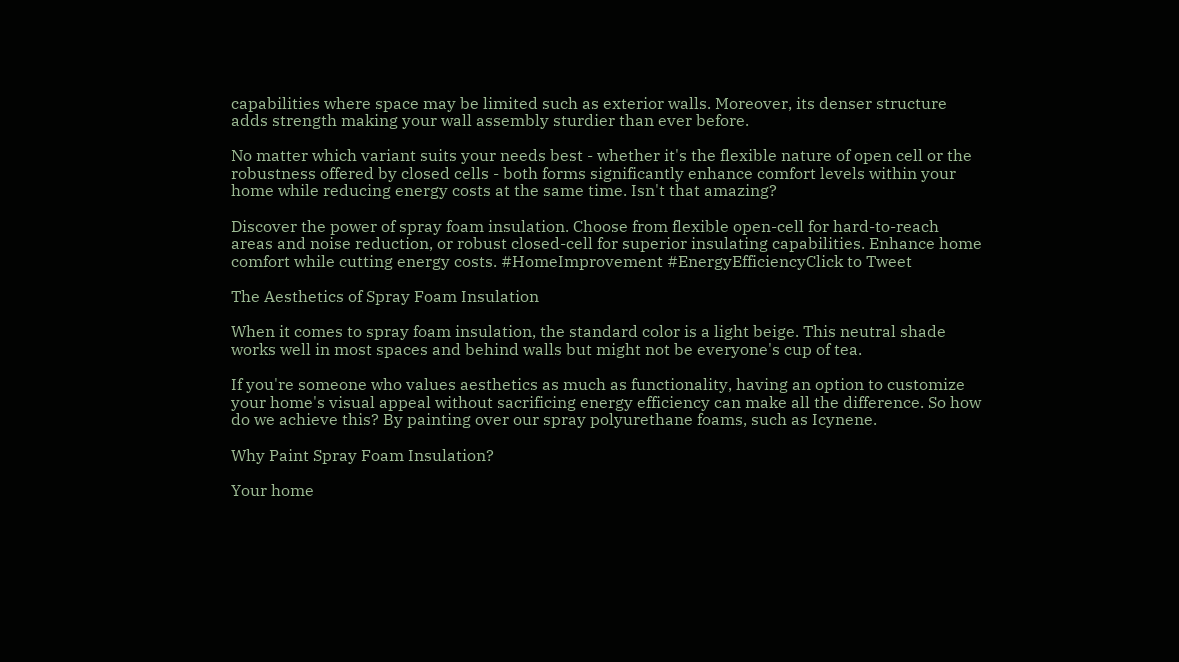capabilities where space may be limited such as exterior walls. Moreover, its denser structure adds strength making your wall assembly sturdier than ever before.

No matter which variant suits your needs best - whether it's the flexible nature of open cell or the robustness offered by closed cells - both forms significantly enhance comfort levels within your home while reducing energy costs at the same time. Isn't that amazing?

Discover the power of spray foam insulation. Choose from flexible open-cell for hard-to-reach areas and noise reduction, or robust closed-cell for superior insulating capabilities. Enhance home comfort while cutting energy costs. #HomeImprovement #EnergyEfficiencyClick to Tweet

The Aesthetics of Spray Foam Insulation

When it comes to spray foam insulation, the standard color is a light beige. This neutral shade works well in most spaces and behind walls but might not be everyone's cup of tea.

If you're someone who values aesthetics as much as functionality, having an option to customize your home's visual appeal without sacrificing energy efficiency can make all the difference. So how do we achieve this? By painting over our spray polyurethane foams, such as Icynene.

Why Paint Spray Foam Insulation?

Your home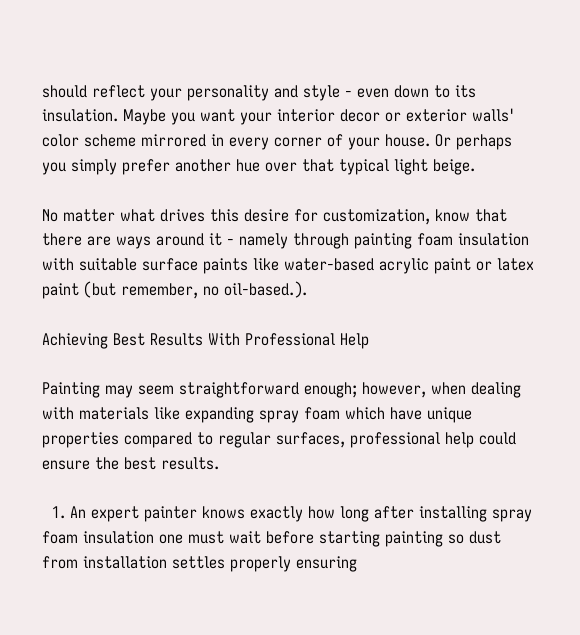should reflect your personality and style - even down to its insulation. Maybe you want your interior decor or exterior walls' color scheme mirrored in every corner of your house. Or perhaps you simply prefer another hue over that typical light beige.

No matter what drives this desire for customization, know that there are ways around it - namely through painting foam insulation with suitable surface paints like water-based acrylic paint or latex paint (but remember, no oil-based.).

Achieving Best Results With Professional Help

Painting may seem straightforward enough; however, when dealing with materials like expanding spray foam which have unique properties compared to regular surfaces, professional help could ensure the best results.

  1. An expert painter knows exactly how long after installing spray foam insulation one must wait before starting painting so dust from installation settles properly ensuring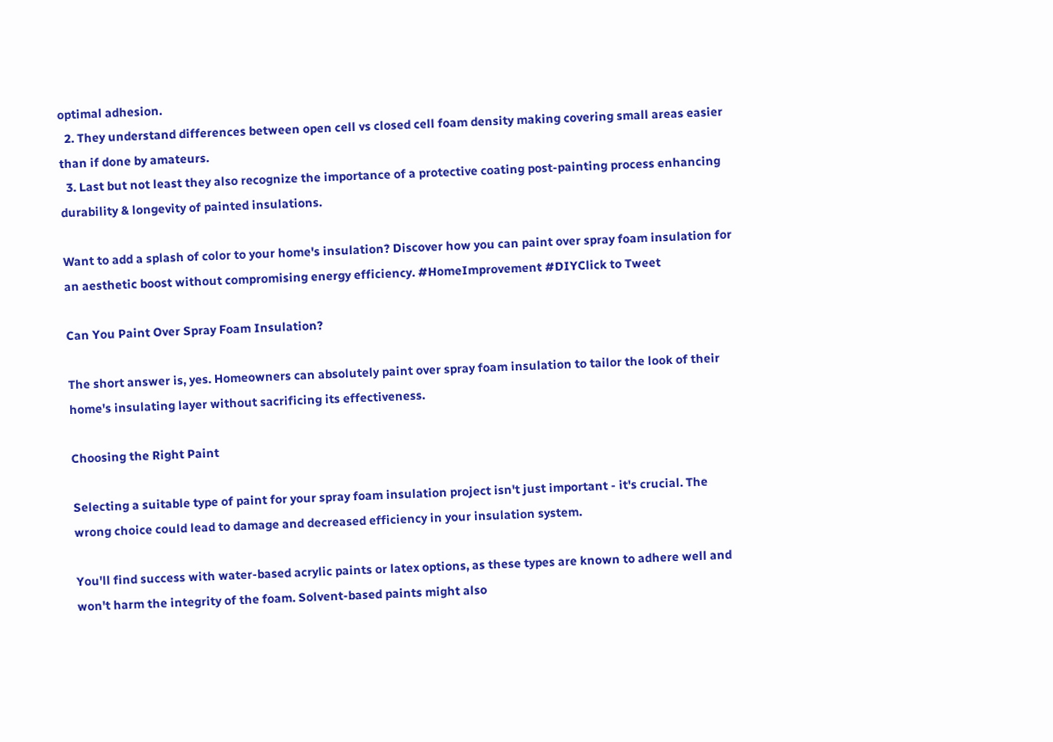optimal adhesion.
  2. They understand differences between open cell vs closed cell foam density making covering small areas easier than if done by amateurs.
  3. Last but not least they also recognize the importance of a protective coating post-painting process enhancing durability & longevity of painted insulations.

Want to add a splash of color to your home's insulation? Discover how you can paint over spray foam insulation for an aesthetic boost without compromising energy efficiency. #HomeImprovement #DIYClick to Tweet

Can You Paint Over Spray Foam Insulation?

The short answer is, yes. Homeowners can absolutely paint over spray foam insulation to tailor the look of their home's insulating layer without sacrificing its effectiveness.

Choosing the Right Paint

Selecting a suitable type of paint for your spray foam insulation project isn't just important - it's crucial. The wrong choice could lead to damage and decreased efficiency in your insulation system.

You'll find success with water-based acrylic paints or latex options, as these types are known to adhere well and won't harm the integrity of the foam. Solvent-based paints might also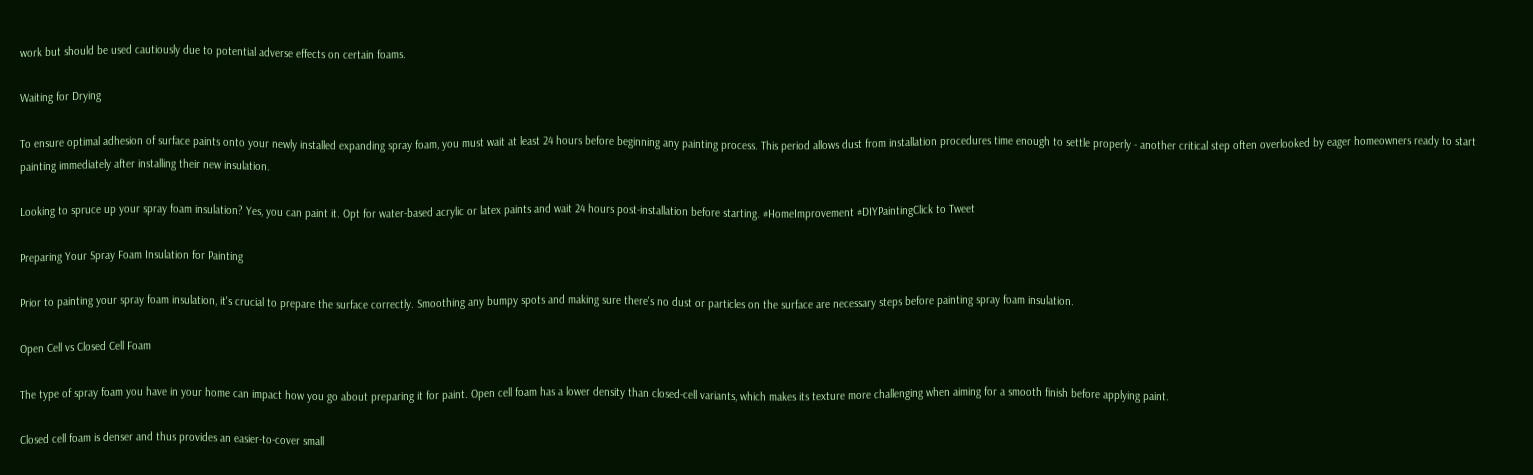work but should be used cautiously due to potential adverse effects on certain foams.

Waiting for Drying

To ensure optimal adhesion of surface paints onto your newly installed expanding spray foam, you must wait at least 24 hours before beginning any painting process. This period allows dust from installation procedures time enough to settle properly - another critical step often overlooked by eager homeowners ready to start painting immediately after installing their new insulation.

Looking to spruce up your spray foam insulation? Yes, you can paint it. Opt for water-based acrylic or latex paints and wait 24 hours post-installation before starting. #HomeImprovement #DIYPaintingClick to Tweet

Preparing Your Spray Foam Insulation for Painting

Prior to painting your spray foam insulation, it's crucial to prepare the surface correctly. Smoothing any bumpy spots and making sure there's no dust or particles on the surface are necessary steps before painting spray foam insulation.

Open Cell vs Closed Cell Foam

The type of spray foam you have in your home can impact how you go about preparing it for paint. Open cell foam has a lower density than closed-cell variants, which makes its texture more challenging when aiming for a smooth finish before applying paint.

Closed cell foam is denser and thus provides an easier-to-cover small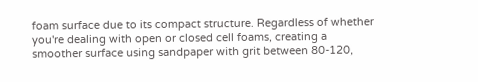foam surface due to its compact structure. Regardless of whether you're dealing with open or closed cell foams, creating a smoother surface using sandpaper with grit between 80-120,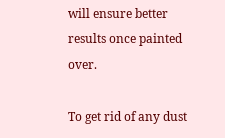will ensure better results once painted over.

To get rid of any dust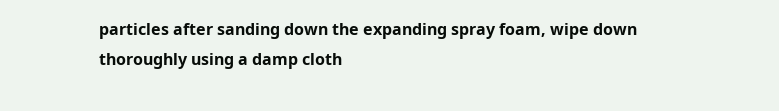particles after sanding down the expanding spray foam, wipe down thoroughly using a damp cloth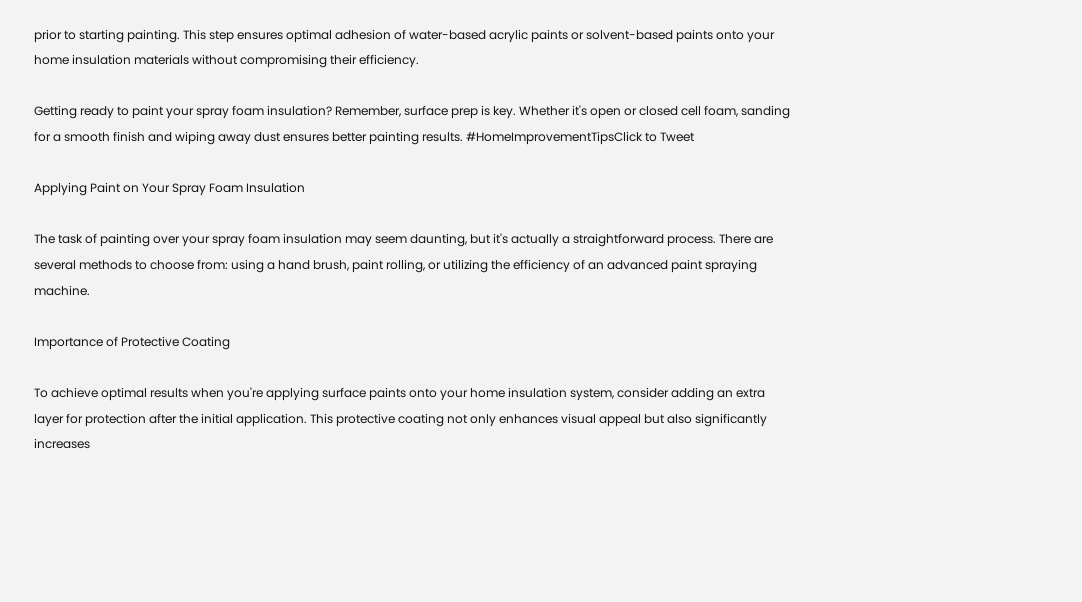prior to starting painting. This step ensures optimal adhesion of water-based acrylic paints or solvent-based paints onto your home insulation materials without compromising their efficiency.

Getting ready to paint your spray foam insulation? Remember, surface prep is key. Whether it's open or closed cell foam, sanding for a smooth finish and wiping away dust ensures better painting results. #HomeImprovementTipsClick to Tweet

Applying Paint on Your Spray Foam Insulation

The task of painting over your spray foam insulation may seem daunting, but it's actually a straightforward process. There are several methods to choose from: using a hand brush, paint rolling, or utilizing the efficiency of an advanced paint spraying machine.

Importance of Protective Coating

To achieve optimal results when you're applying surface paints onto your home insulation system, consider adding an extra layer for protection after the initial application. This protective coating not only enhances visual appeal but also significantly increases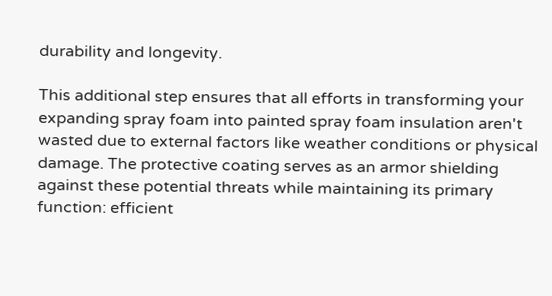durability and longevity.

This additional step ensures that all efforts in transforming your expanding spray foam into painted spray foam insulation aren't wasted due to external factors like weather conditions or physical damage. The protective coating serves as an armor shielding against these potential threats while maintaining its primary function: efficient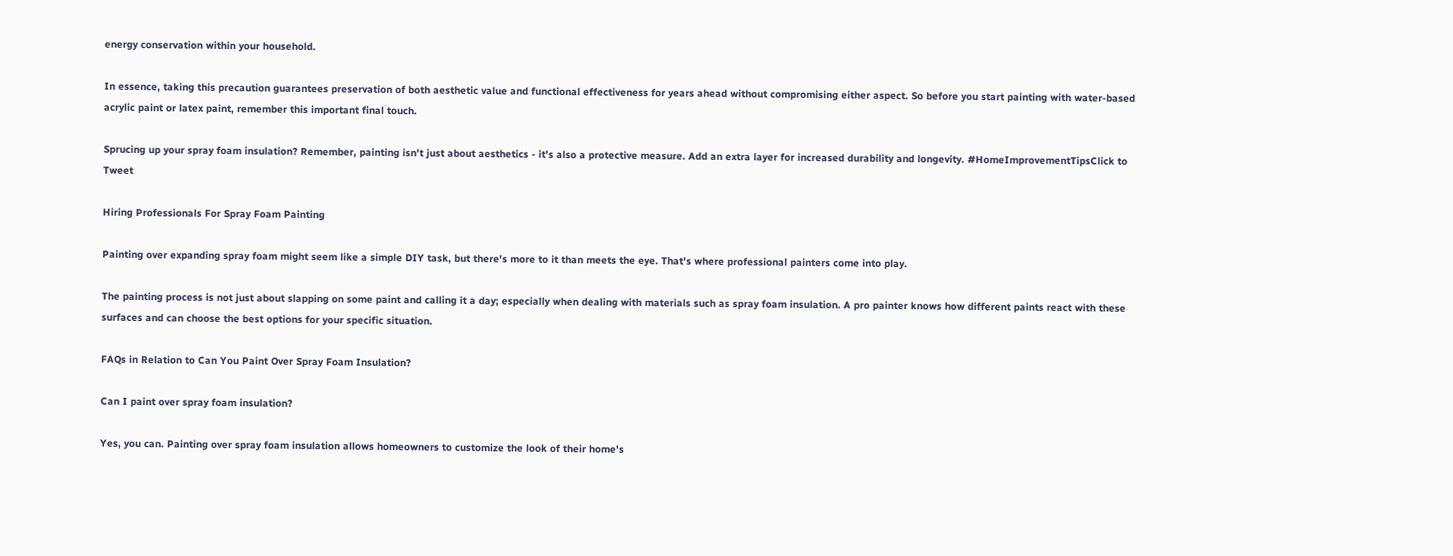energy conservation within your household.

In essence, taking this precaution guarantees preservation of both aesthetic value and functional effectiveness for years ahead without compromising either aspect. So before you start painting with water-based acrylic paint or latex paint, remember this important final touch.

Sprucing up your spray foam insulation? Remember, painting isn't just about aesthetics - it's also a protective measure. Add an extra layer for increased durability and longevity. #HomeImprovementTipsClick to Tweet

Hiring Professionals For Spray Foam Painting

Painting over expanding spray foam might seem like a simple DIY task, but there's more to it than meets the eye. That's where professional painters come into play.

The painting process is not just about slapping on some paint and calling it a day; especially when dealing with materials such as spray foam insulation. A pro painter knows how different paints react with these surfaces and can choose the best options for your specific situation.

FAQs in Relation to Can You Paint Over Spray Foam Insulation?

Can I paint over spray foam insulation?

Yes, you can. Painting over spray foam insulation allows homeowners to customize the look of their home's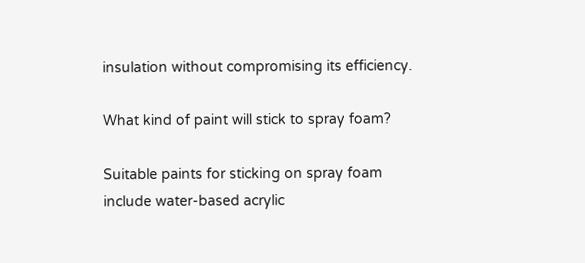insulation without compromising its efficiency.

What kind of paint will stick to spray foam?

Suitable paints for sticking on spray foam include water-based acrylic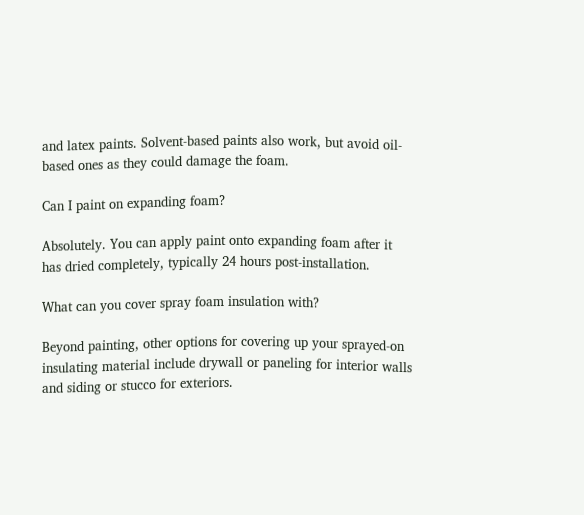and latex paints. Solvent-based paints also work, but avoid oil-based ones as they could damage the foam.

Can I paint on expanding foam?

Absolutely. You can apply paint onto expanding foam after it has dried completely, typically 24 hours post-installation.

What can you cover spray foam insulation with?

Beyond painting, other options for covering up your sprayed-on insulating material include drywall or paneling for interior walls and siding or stucco for exteriors.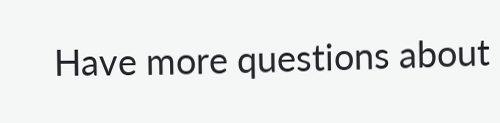Have more questions about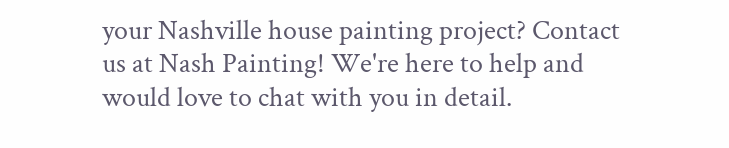your Nashville house painting project? Contact us at Nash Painting! We're here to help and would love to chat with you in detail.